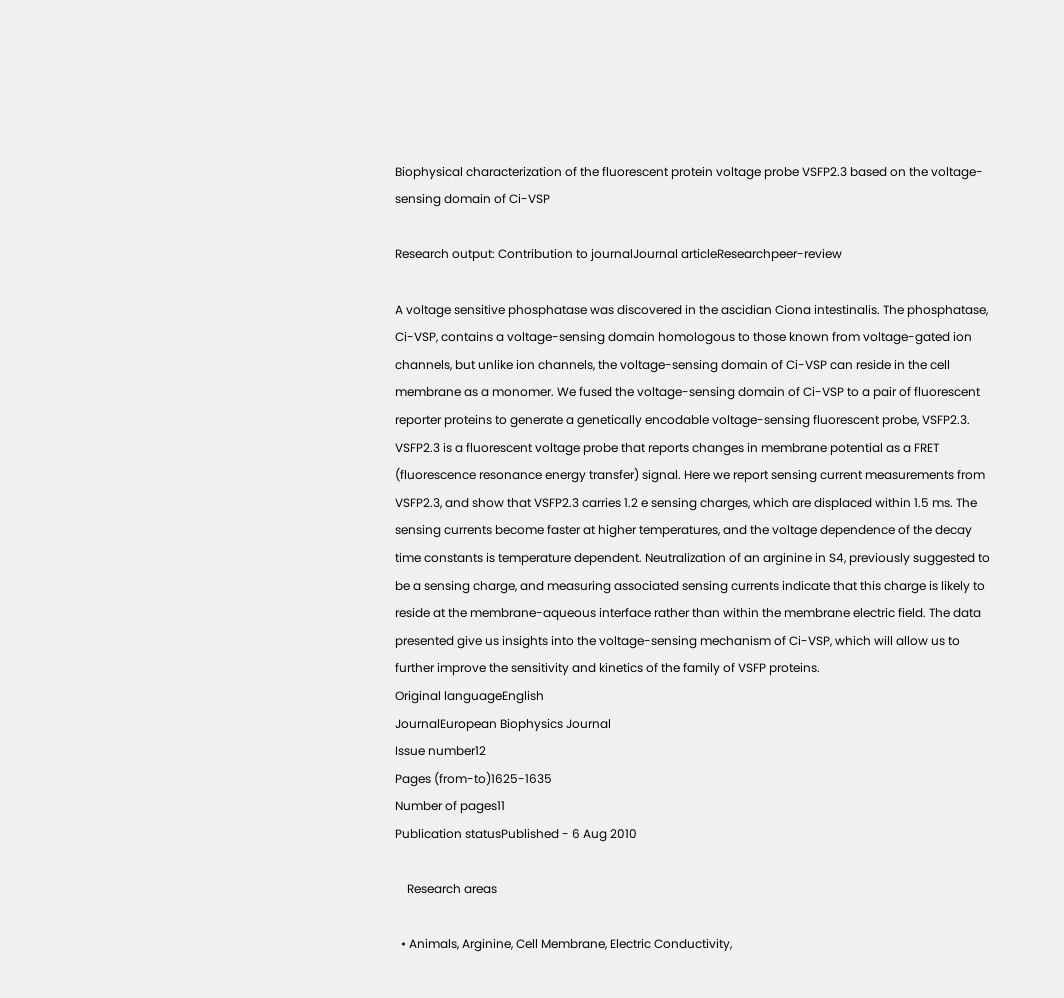Biophysical characterization of the fluorescent protein voltage probe VSFP2.3 based on the voltage-sensing domain of Ci-VSP

Research output: Contribution to journalJournal articleResearchpeer-review

A voltage sensitive phosphatase was discovered in the ascidian Ciona intestinalis. The phosphatase, Ci-VSP, contains a voltage-sensing domain homologous to those known from voltage-gated ion channels, but unlike ion channels, the voltage-sensing domain of Ci-VSP can reside in the cell membrane as a monomer. We fused the voltage-sensing domain of Ci-VSP to a pair of fluorescent reporter proteins to generate a genetically encodable voltage-sensing fluorescent probe, VSFP2.3. VSFP2.3 is a fluorescent voltage probe that reports changes in membrane potential as a FRET (fluorescence resonance energy transfer) signal. Here we report sensing current measurements from VSFP2.3, and show that VSFP2.3 carries 1.2 e sensing charges, which are displaced within 1.5 ms. The sensing currents become faster at higher temperatures, and the voltage dependence of the decay time constants is temperature dependent. Neutralization of an arginine in S4, previously suggested to be a sensing charge, and measuring associated sensing currents indicate that this charge is likely to reside at the membrane-aqueous interface rather than within the membrane electric field. The data presented give us insights into the voltage-sensing mechanism of Ci-VSP, which will allow us to further improve the sensitivity and kinetics of the family of VSFP proteins.
Original languageEnglish
JournalEuropean Biophysics Journal
Issue number12
Pages (from-to)1625-1635
Number of pages11
Publication statusPublished - 6 Aug 2010

    Research areas

  • Animals, Arginine, Cell Membrane, Electric Conductivity,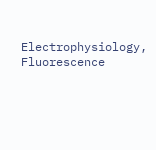Electrophysiology, Fluorescence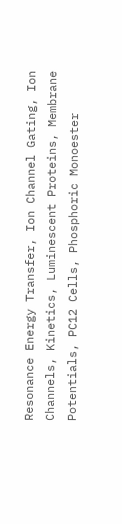Resonance Energy Transfer, Ion Channel Gating, Ion Channels, Kinetics, Luminescent Proteins, Membrane Potentials, PC12 Cells, Phosphoric Monoester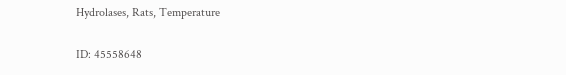Hydrolases, Rats, Temperature

ID: 45558648